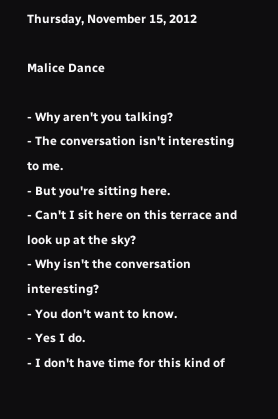Thursday, November 15, 2012

Malice Dance

- Why aren't you talking?
- The conversation isn't interesting to me.
- But you're sitting here.
- Can't I sit here on this terrace and look up at the sky?
- Why isn't the conversation interesting?
- You don't want to know.
- Yes I do.
- I don't have time for this kind of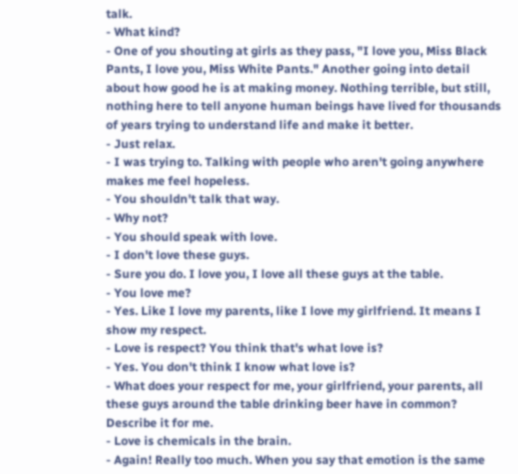talk.
- What kind?
- One of you shouting at girls as they pass, "I love you, Miss Black Pants, I love you, Miss White Pants." Another going into detail about how good he is at making money. Nothing terrible, but still, nothing here to tell anyone human beings have lived for thousands of years trying to understand life and make it better.
- Just relax.
- I was trying to. Talking with people who aren't going anywhere makes me feel hopeless.
- You shouldn't talk that way.
- Why not?
- You should speak with love.
- I don't love these guys.
- Sure you do. I love you, I love all these guys at the table.
- You love me?
- Yes. Like I love my parents, like I love my girlfriend. It means I show my respect.
- Love is respect? You think that's what love is?
- Yes. You don't think I know what love is?
- What does your respect for me, your girlfriend, your parents, all these guys around the table drinking beer have in common? Describe it for me.
- Love is chemicals in the brain.
- Again! Really too much. When you say that emotion is the same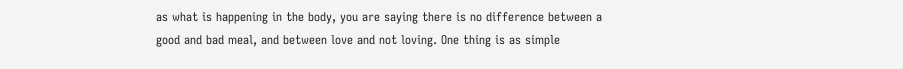as what is happening in the body, you are saying there is no difference between a good and bad meal, and between love and not loving. One thing is as simple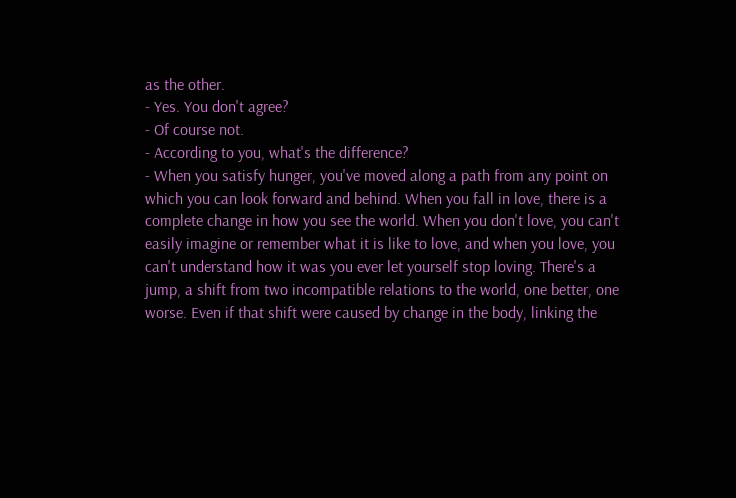as the other.
- Yes. You don't agree?
- Of course not.
- According to you, what's the difference?
- When you satisfy hunger, you've moved along a path from any point on which you can look forward and behind. When you fall in love, there is a complete change in how you see the world. When you don't love, you can't easily imagine or remember what it is like to love, and when you love, you can't understand how it was you ever let yourself stop loving. There's a jump, a shift from two incompatible relations to the world, one better, one worse. Even if that shift were caused by change in the body, linking the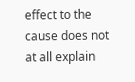effect to the cause does not at all explain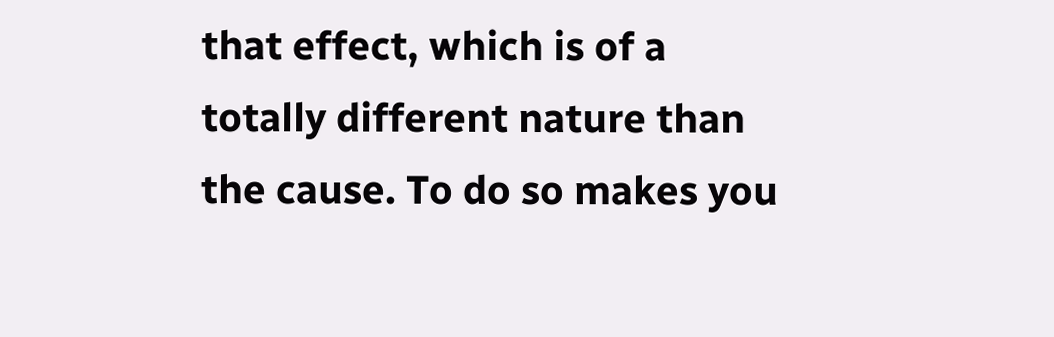that effect, which is of a totally different nature than the cause. To do so makes you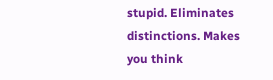stupid. Eliminates distinctions. Makes you think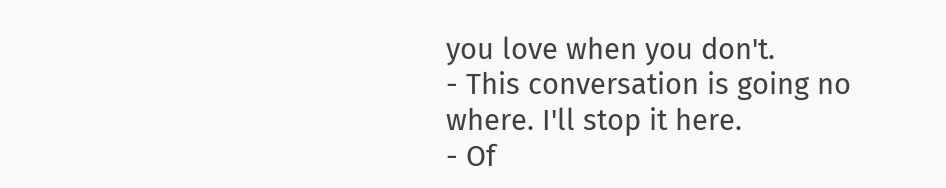you love when you don't.
- This conversation is going no where. I'll stop it here.
- Of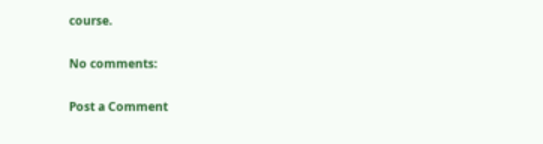course.

No comments:

Post a Comment